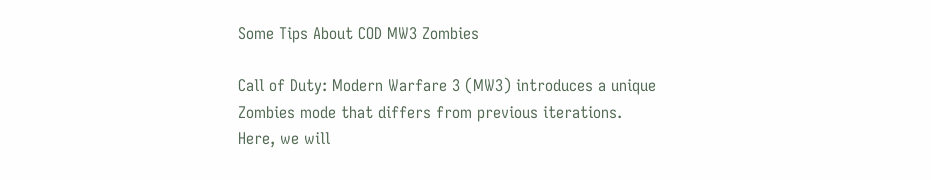Some Tips About COD MW3 Zombies

Call of Duty: Modern Warfare 3 (MW3) introduces a unique Zombies mode that differs from previous iterations. Here, we will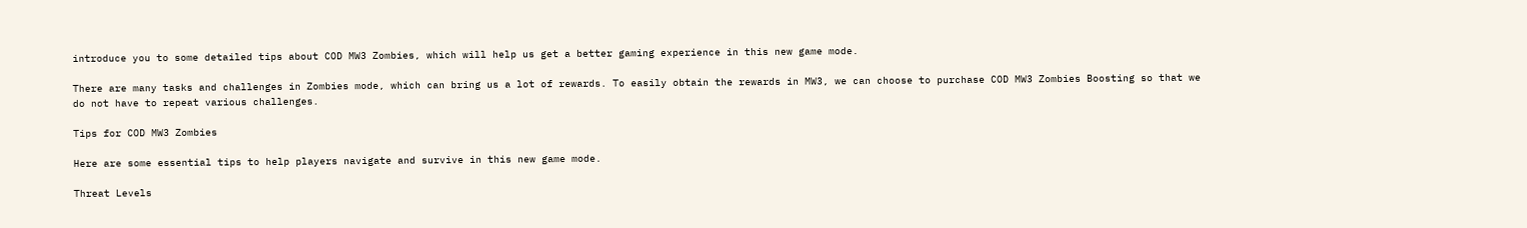introduce you to some detailed tips about COD MW3 Zombies, which will help us get a better gaming experience in this new game mode.

There are many tasks and challenges in Zombies mode, which can bring us a lot of rewards. To easily obtain the rewards in MW3, we can choose to purchase COD MW3 Zombies Boosting so that we do not have to repeat various challenges.

Tips for COD MW3 Zombies

Here are some essential tips to help players navigate and survive in this new game mode.

Threat Levels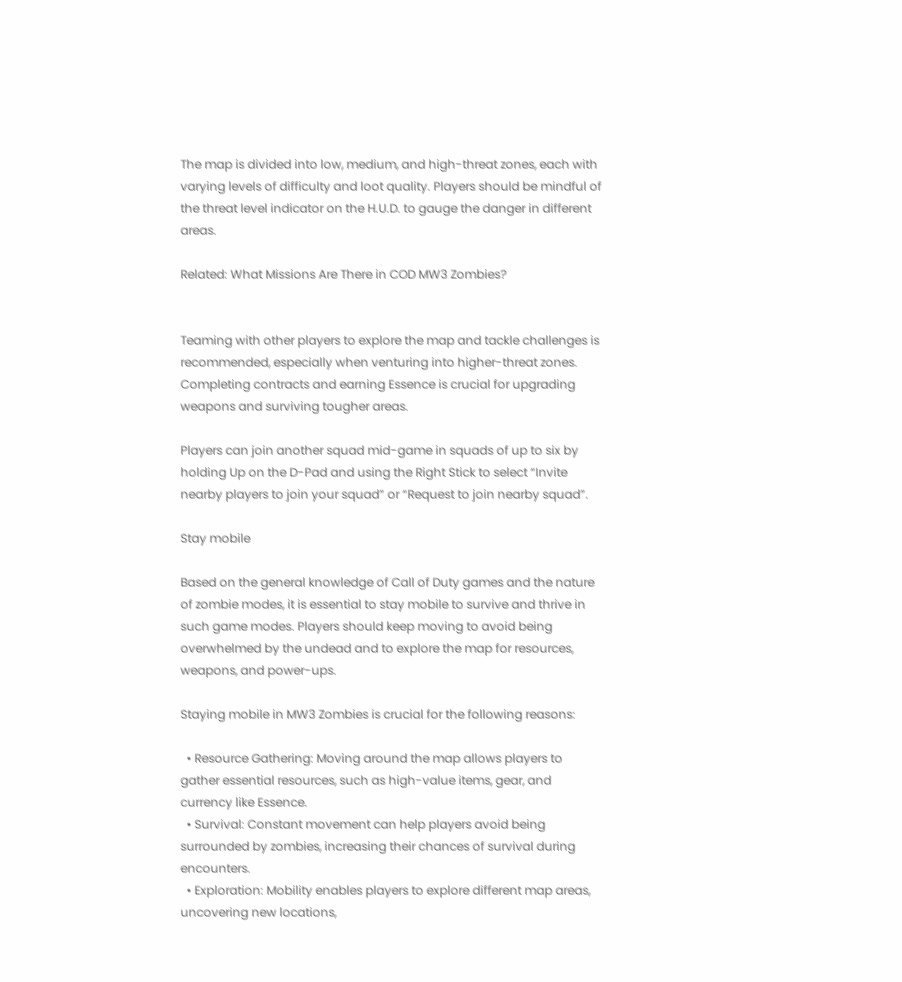The map is divided into low, medium, and high-threat zones, each with varying levels of difficulty and loot quality. Players should be mindful of the threat level indicator on the H.U.D. to gauge the danger in different areas.

Related: What Missions Are There in COD MW3 Zombies?


Teaming with other players to explore the map and tackle challenges is recommended, especially when venturing into higher-threat zones. Completing contracts and earning Essence is crucial for upgrading weapons and surviving tougher areas.

Players can join another squad mid-game in squads of up to six by holding Up on the D-Pad and using the Right Stick to select “Invite nearby players to join your squad” or “Request to join nearby squad”.

Stay mobile

Based on the general knowledge of Call of Duty games and the nature of zombie modes, it is essential to stay mobile to survive and thrive in such game modes. Players should keep moving to avoid being overwhelmed by the undead and to explore the map for resources, weapons, and power-ups.

Staying mobile in MW3 Zombies is crucial for the following reasons:

  • Resource Gathering: Moving around the map allows players to gather essential resources, such as high-value items, gear, and currency like Essence.
  • Survival: Constant movement can help players avoid being surrounded by zombies, increasing their chances of survival during encounters.
  • Exploration: Mobility enables players to explore different map areas, uncovering new locations,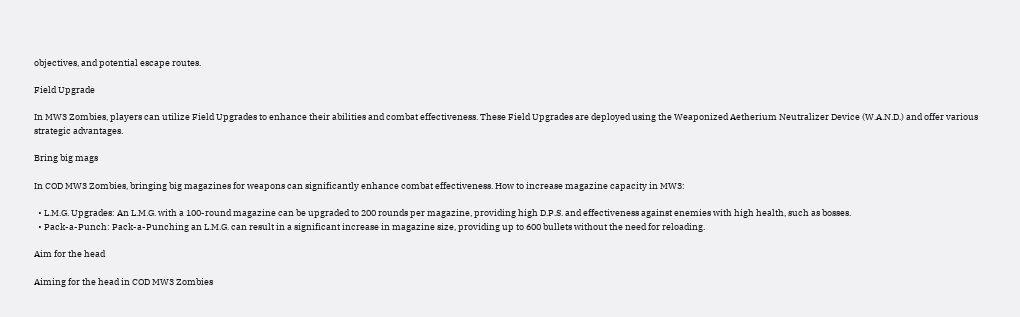objectives, and potential escape routes.

Field Upgrade

In MW3 Zombies, players can utilize Field Upgrades to enhance their abilities and combat effectiveness. These Field Upgrades are deployed using the Weaponized Aetherium Neutralizer Device (W.A.N.D.) and offer various strategic advantages.

Bring big mags

In COD MW3 Zombies, bringing big magazines for weapons can significantly enhance combat effectiveness. How to increase magazine capacity in MW3:

  • L.M.G. Upgrades: An L.M.G. with a 100-round magazine can be upgraded to 200 rounds per magazine, providing high D.P.S. and effectiveness against enemies with high health, such as bosses.
  • Pack-a-Punch: Pack-a-Punching an L.M.G. can result in a significant increase in magazine size, providing up to 600 bullets without the need for reloading.

Aim for the head

Aiming for the head in COD MW3 Zombies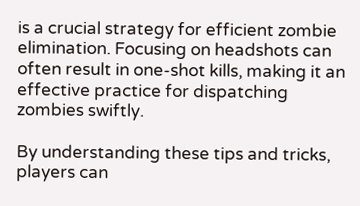is a crucial strategy for efficient zombie elimination. Focusing on headshots can often result in one-shot kills, making it an effective practice for dispatching zombies swiftly.

By understanding these tips and tricks, players can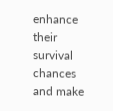enhance their survival chances and make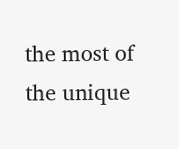the most of the unique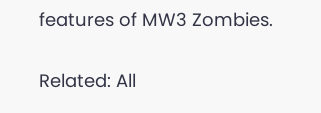features of MW3 Zombies.

Related: All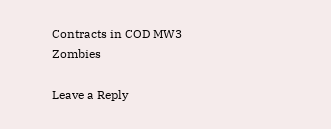Contracts in COD MW3 Zombies

Leave a Reply